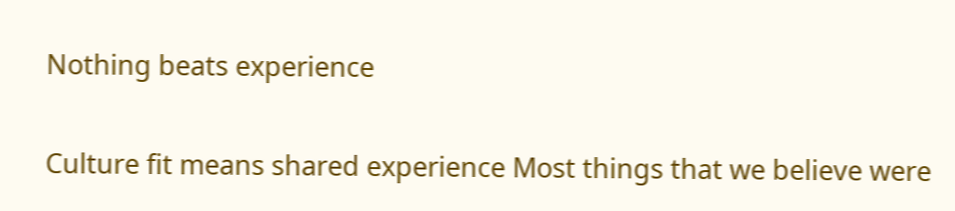Nothing beats experience

Culture fit means shared experience Most things that we believe were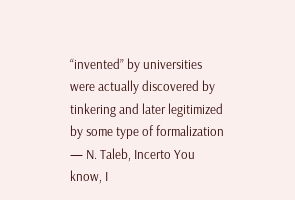“invented” by universities were actually discovered by tinkering and later legitimized by some type of formalization — N. Taleb, Incerto You know, I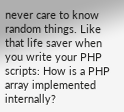never care to know random things. Like that life saver when you write your PHP scripts: How is a PHP array implemented internally?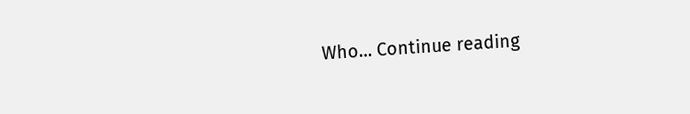Who… Continue reading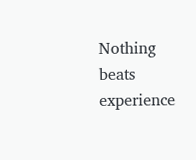Nothing beats experience